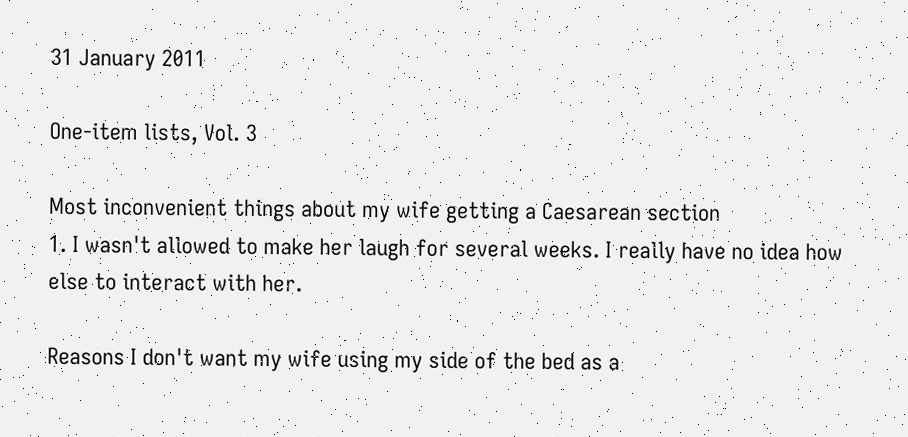31 January 2011

One-item lists, Vol. 3

Most inconvenient things about my wife getting a Caesarean section
1. I wasn't allowed to make her laugh for several weeks. I really have no idea how else to interact with her.

Reasons I don't want my wife using my side of the bed as a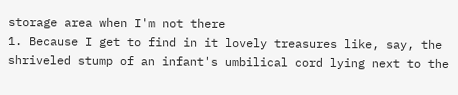storage area when I'm not there
1. Because I get to find in it lovely treasures like, say, the shriveled stump of an infant's umbilical cord lying next to the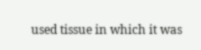used tissue in which it was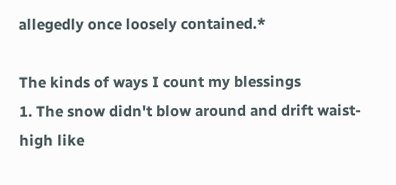allegedly once loosely contained.*

The kinds of ways I count my blessings
1. The snow didn't blow around and drift waist-high like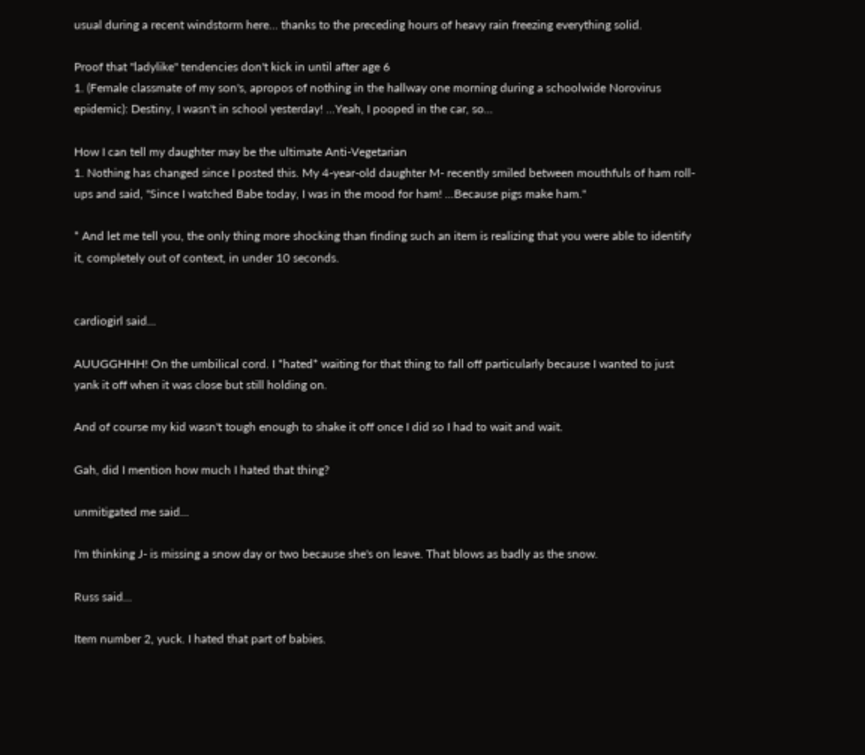usual during a recent windstorm here... thanks to the preceding hours of heavy rain freezing everything solid.

Proof that "ladylike" tendencies don't kick in until after age 6
1. (Female classmate of my son's, apropos of nothing in the hallway one morning during a schoolwide Norovirus epidemic): Destiny, I wasn't in school yesterday! ...Yeah, I pooped in the car, so...

How I can tell my daughter may be the ultimate Anti-Vegetarian
1. Nothing has changed since I posted this. My 4-year-old daughter M- recently smiled between mouthfuls of ham roll-ups and said, "Since I watched Babe today, I was in the mood for ham! ...Because pigs make ham."

* And let me tell you, the only thing more shocking than finding such an item is realizing that you were able to identify it, completely out of context, in under 10 seconds.


cardiogirl said...

AUUGGHHH! On the umbilical cord. I *hated* waiting for that thing to fall off particularly because I wanted to just yank it off when it was close but still holding on.

And of course my kid wasn't tough enough to shake it off once I did so I had to wait and wait.

Gah, did I mention how much I hated that thing?

unmitigated me said...

I'm thinking J- is missing a snow day or two because she's on leave. That blows as badly as the snow.

Russ said...

Item number 2, yuck. I hated that part of babies.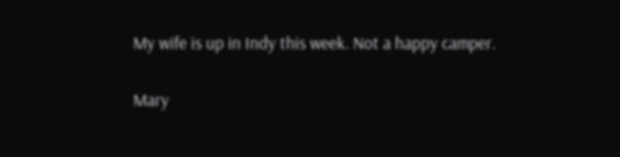My wife is up in Indy this week. Not a happy camper.

Mary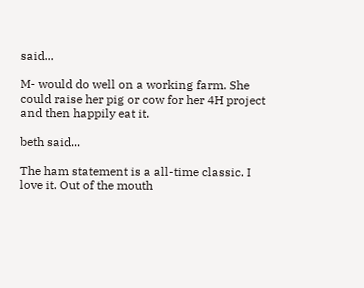said...

M- would do well on a working farm. She could raise her pig or cow for her 4H project and then happily eat it.

beth said...

The ham statement is a all-time classic. I love it. Out of the mouth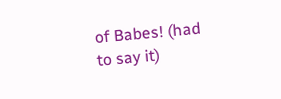of Babes! (had to say it)